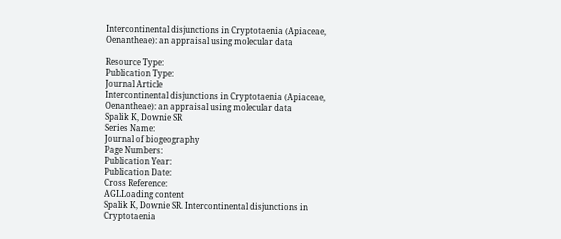Intercontinental disjunctions in Cryptotaenia (Apiaceae, Oenantheae): an appraisal using molecular data

Resource Type:
Publication Type:
Journal Article
Intercontinental disjunctions in Cryptotaenia (Apiaceae, Oenantheae): an appraisal using molecular data
Spalik K, Downie SR
Series Name:
Journal of biogeography
Page Numbers:
Publication Year:
Publication Date:
Cross Reference:
AGLLoading content
Spalik K, Downie SR. Intercontinental disjunctions in Cryptotaenia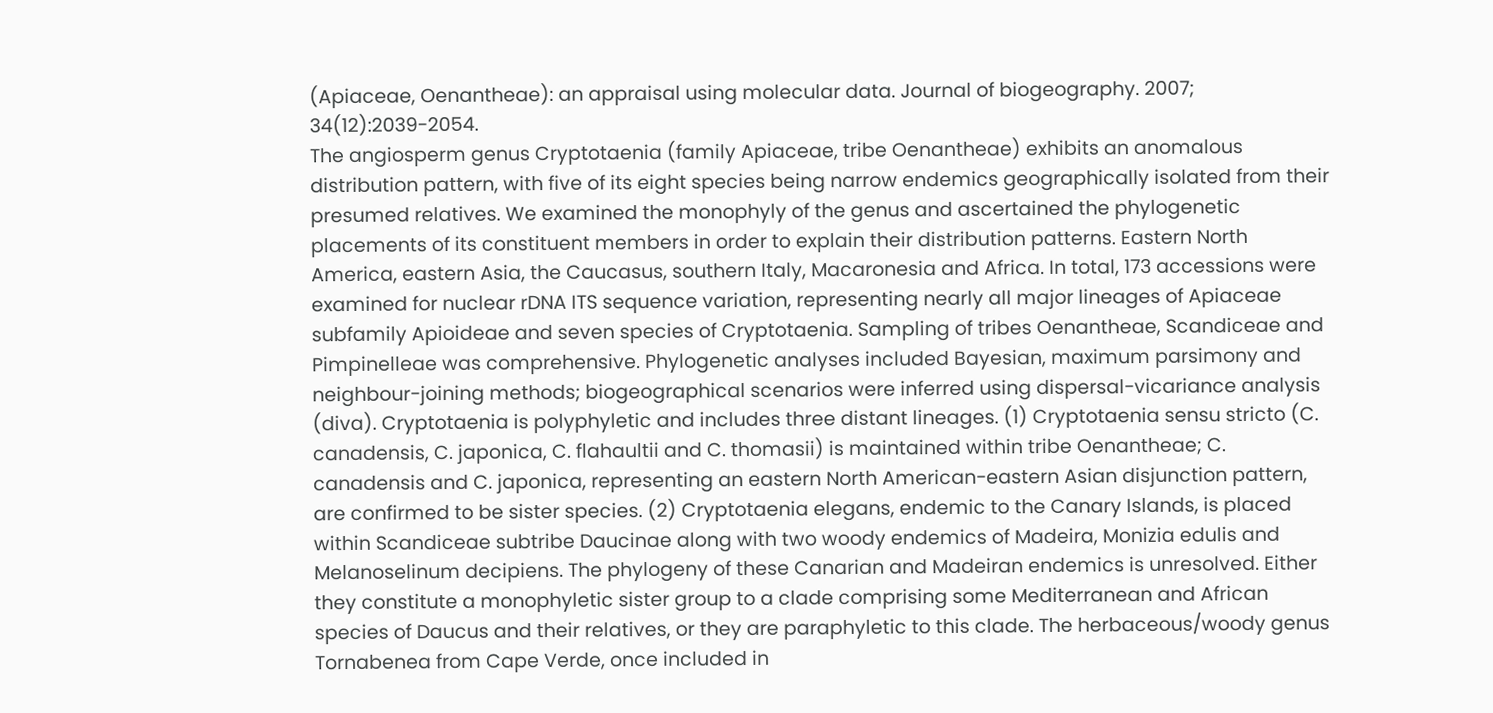(Apiaceae, Oenantheae): an appraisal using molecular data. Journal of biogeography. 2007; 34(12):2039-2054.
The angiosperm genus Cryptotaenia (family Apiaceae, tribe Oenantheae) exhibits an anomalous distribution pattern, with five of its eight species being narrow endemics geographically isolated from their presumed relatives. We examined the monophyly of the genus and ascertained the phylogenetic placements of its constituent members in order to explain their distribution patterns. Eastern North America, eastern Asia, the Caucasus, southern Italy, Macaronesia and Africa. In total, 173 accessions were examined for nuclear rDNA ITS sequence variation, representing nearly all major lineages of Apiaceae subfamily Apioideae and seven species of Cryptotaenia. Sampling of tribes Oenantheae, Scandiceae and Pimpinelleae was comprehensive. Phylogenetic analyses included Bayesian, maximum parsimony and neighbour-joining methods; biogeographical scenarios were inferred using dispersal-vicariance analysis (diva). Cryptotaenia is polyphyletic and includes three distant lineages. (1) Cryptotaenia sensu stricto (C. canadensis, C. japonica, C. flahaultii and C. thomasii) is maintained within tribe Oenantheae; C. canadensis and C. japonica, representing an eastern North American-eastern Asian disjunction pattern, are confirmed to be sister species. (2) Cryptotaenia elegans, endemic to the Canary Islands, is placed within Scandiceae subtribe Daucinae along with two woody endemics of Madeira, Monizia edulis and Melanoselinum decipiens. The phylogeny of these Canarian and Madeiran endemics is unresolved. Either they constitute a monophyletic sister group to a clade comprising some Mediterranean and African species of Daucus and their relatives, or they are paraphyletic to this clade. The herbaceous/woody genus Tornabenea from Cape Verde, once included in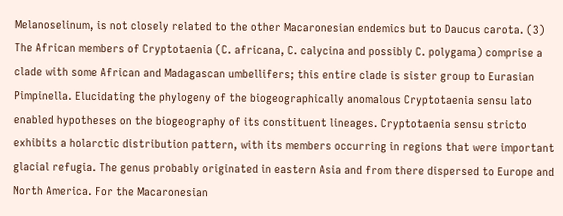Melanoselinum, is not closely related to the other Macaronesian endemics but to Daucus carota. (3) The African members of Cryptotaenia (C. africana, C. calycina and possibly C. polygama) comprise a clade with some African and Madagascan umbellifers; this entire clade is sister group to Eurasian Pimpinella. Elucidating the phylogeny of the biogeographically anomalous Cryptotaenia sensu lato enabled hypotheses on the biogeography of its constituent lineages. Cryptotaenia sensu stricto exhibits a holarctic distribution pattern, with its members occurring in regions that were important glacial refugia. The genus probably originated in eastern Asia and from there dispersed to Europe and North America. For the Macaronesian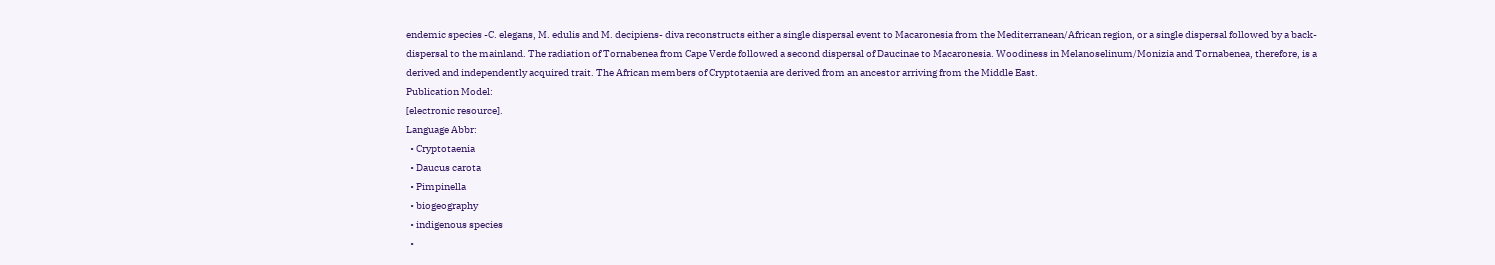endemic species -C. elegans, M. edulis and M. decipiens- diva reconstructs either a single dispersal event to Macaronesia from the Mediterranean/African region, or a single dispersal followed by a back-dispersal to the mainland. The radiation of Tornabenea from Cape Verde followed a second dispersal of Daucinae to Macaronesia. Woodiness in Melanoselinum/Monizia and Tornabenea, therefore, is a derived and independently acquired trait. The African members of Cryptotaenia are derived from an ancestor arriving from the Middle East.
Publication Model:
[electronic resource].
Language Abbr:
  • Cryptotaenia
  • Daucus carota
  • Pimpinella
  • biogeography
  • indigenous species
  •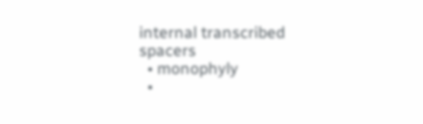internal transcribed spacers
  • monophyly
  •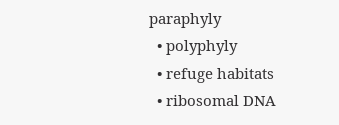paraphyly
  • polyphyly
  • refuge habitats
  • ribosomal DNA